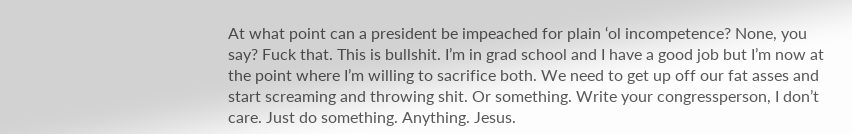At what point can a president be impeached for plain ‘ol incompetence? None, you say? Fuck that. This is bullshit. I’m in grad school and I have a good job but I’m now at the point where I’m willing to sacrifice both. We need to get up off our fat asses and start screaming and throwing shit. Or something. Write your congressperson, I don’t care. Just do something. Anything. Jesus.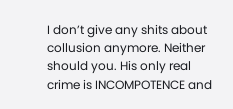I don’t give any shits about collusion anymore. Neither should you. His only real crime is INCOMPOTENCE and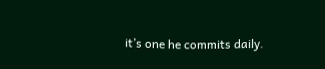it’s one he commits daily.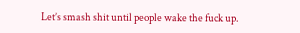Let’s smash shit until people wake the fuck up.